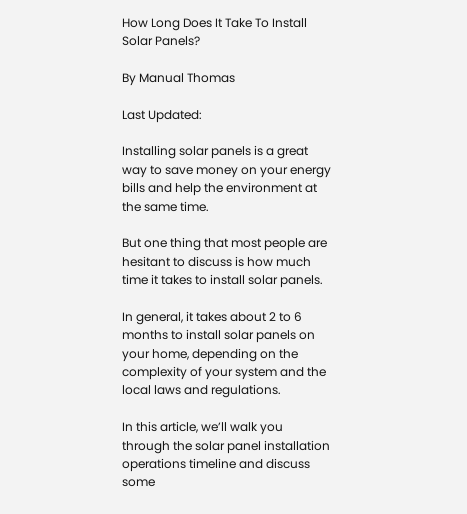How Long Does It Take To Install Solar Panels?

By Manual Thomas

Last Updated:

Installing solar panels is a great way to save money on your energy bills and help the environment at the same time.

But one thing that most people are hesitant to discuss is how much time it takes to install solar panels.

In general, it takes about 2 to 6 months to install solar panels on your home, depending on the complexity of your system and the local laws and regulations.

In this article, we’ll walk you through the solar panel installation operations timeline and discuss some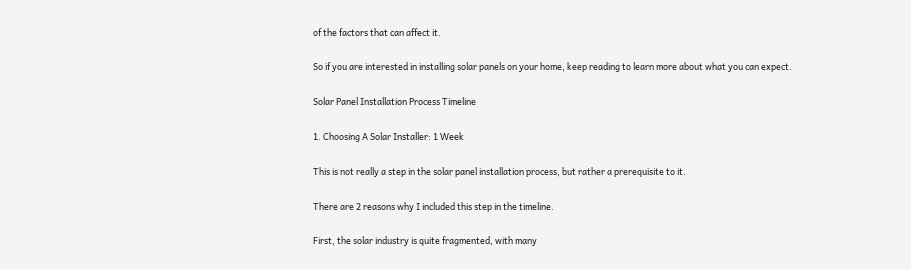of the factors that can affect it.

So if you are interested in installing solar panels on your home, keep reading to learn more about what you can expect.

Solar Panel Installation Process Timeline

1. Choosing A Solar Installer: 1 Week

This is not really a step in the solar panel installation process, but rather a prerequisite to it.

There are 2 reasons why I included this step in the timeline.

First, the solar industry is quite fragmented, with many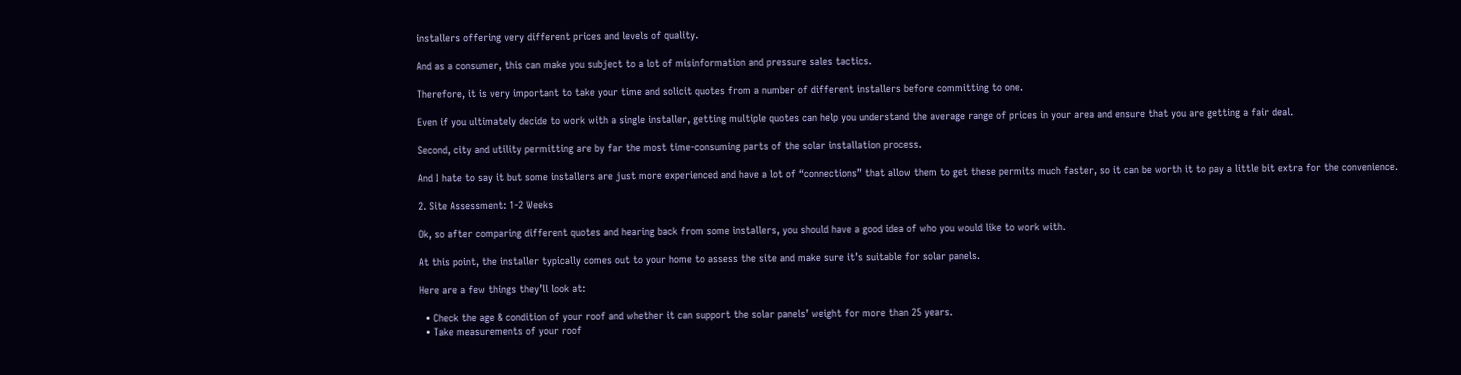installers offering very different prices and levels of quality.

And as a consumer, this can make you subject to a lot of misinformation and pressure sales tactics.

Therefore, it is very important to take your time and solicit quotes from a number of different installers before committing to one.

Even if you ultimately decide to work with a single installer, getting multiple quotes can help you understand the average range of prices in your area and ensure that you are getting a fair deal.

Second, city and utility permitting are by far the most time-consuming parts of the solar installation process.

And I hate to say it but some installers are just more experienced and have a lot of “connections” that allow them to get these permits much faster, so it can be worth it to pay a little bit extra for the convenience.

2. Site Assessment: 1-2 Weeks

Ok, so after comparing different quotes and hearing back from some installers, you should have a good idea of who you would like to work with.

At this point, the installer typically comes out to your home to assess the site and make sure it’s suitable for solar panels.

Here are a few things they’ll look at:

  • Check the age & condition of your roof and whether it can support the solar panels’ weight for more than 25 years.
  • Take measurements of your roof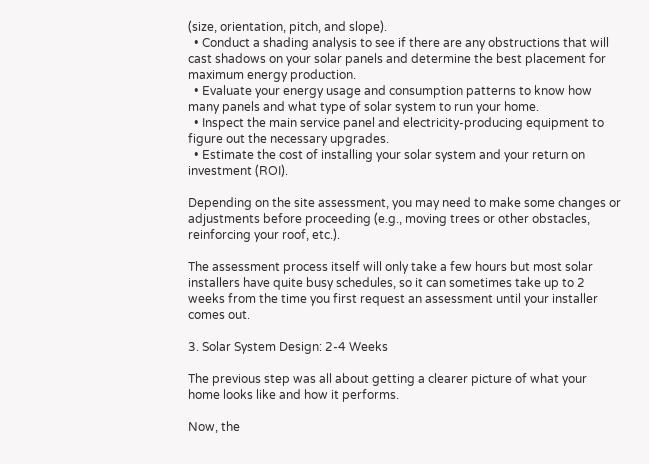(size, orientation, pitch, and slope).
  • Conduct a shading analysis to see if there are any obstructions that will cast shadows on your solar panels and determine the best placement for maximum energy production.
  • Evaluate your energy usage and consumption patterns to know how many panels and what type of solar system to run your home.
  • Inspect the main service panel and electricity-producing equipment to figure out the necessary upgrades.
  • Estimate the cost of installing your solar system and your return on investment (ROI).

Depending on the site assessment, you may need to make some changes or adjustments before proceeding (e.g., moving trees or other obstacles, reinforcing your roof, etc.).

The assessment process itself will only take a few hours but most solar installers have quite busy schedules, so it can sometimes take up to 2 weeks from the time you first request an assessment until your installer comes out.

3. Solar System Design: 2-4 Weeks

The previous step was all about getting a clearer picture of what your home looks like and how it performs.

Now, the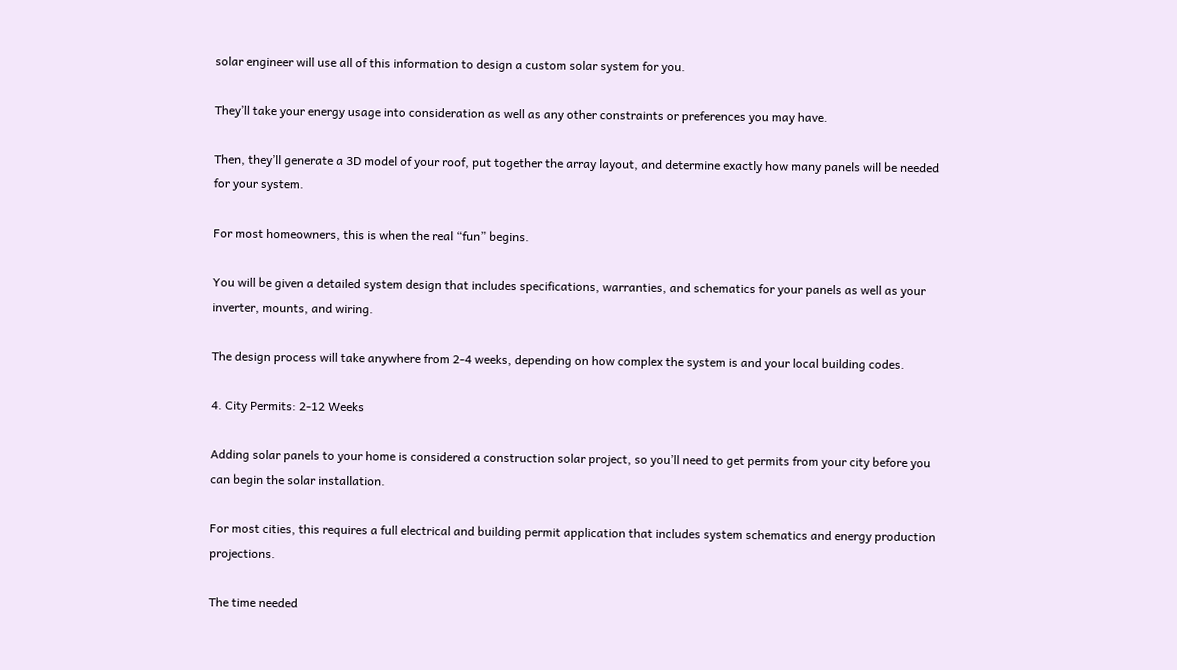solar engineer will use all of this information to design a custom solar system for you.

They’ll take your energy usage into consideration as well as any other constraints or preferences you may have.

Then, they’ll generate a 3D model of your roof, put together the array layout, and determine exactly how many panels will be needed for your system.

For most homeowners, this is when the real “fun” begins.

You will be given a detailed system design that includes specifications, warranties, and schematics for your panels as well as your inverter, mounts, and wiring.

The design process will take anywhere from 2-4 weeks, depending on how complex the system is and your local building codes.

4. City Permits: 2-12 Weeks

Adding solar panels to your home is considered a construction solar project, so you’ll need to get permits from your city before you can begin the solar installation.

For most cities, this requires a full electrical and building permit application that includes system schematics and energy production projections.

The time needed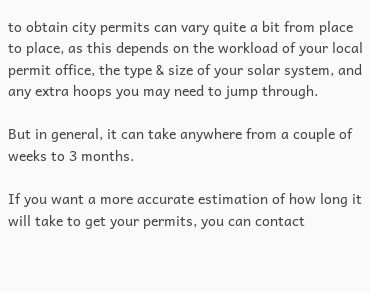to obtain city permits can vary quite a bit from place to place, as this depends on the workload of your local permit office, the type & size of your solar system, and any extra hoops you may need to jump through.

But in general, it can take anywhere from a couple of weeks to 3 months.

If you want a more accurate estimation of how long it will take to get your permits, you can contact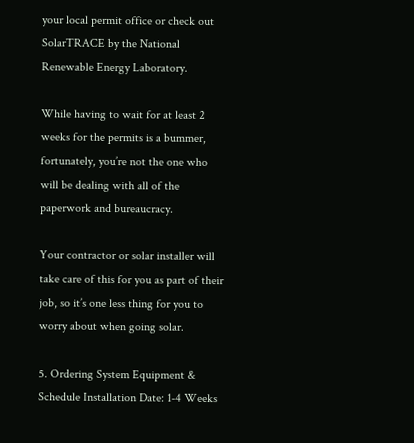your local permit office or check out SolarTRACE by the National Renewable Energy Laboratory.

While having to wait for at least 2 weeks for the permits is a bummer, fortunately, you’re not the one who will be dealing with all of the paperwork and bureaucracy.

Your contractor or solar installer will take care of this for you as part of their job, so it’s one less thing for you to worry about when going solar.

5. Ordering System Equipment & Schedule Installation Date: 1-4 Weeks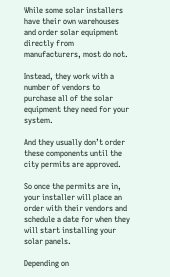While some solar installers have their own warehouses and order solar equipment directly from manufacturers, most do not.

Instead, they work with a number of vendors to purchase all of the solar equipment they need for your system.

And they usually don’t order these components until the city permits are approved.

So once the permits are in, your installer will place an order with their vendors and schedule a date for when they will start installing your solar panels.

Depending on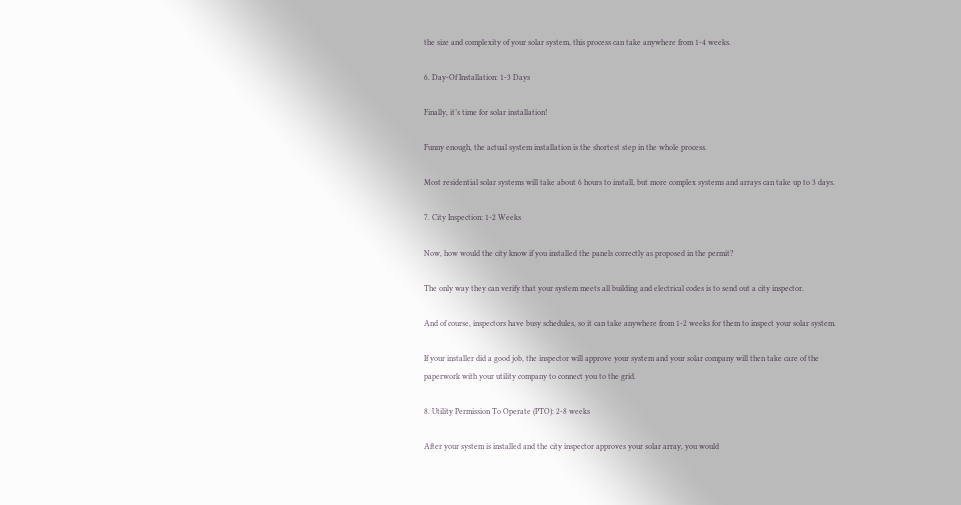the size and complexity of your solar system, this process can take anywhere from 1-4 weeks.

6. Day-Of Installation: 1-3 Days

Finally, it’s time for solar installation!

Funny enough, the actual system installation is the shortest step in the whole process.

Most residential solar systems will take about 6 hours to install, but more complex systems and arrays can take up to 3 days.

7. City Inspection: 1-2 Weeks

Now, how would the city know if you installed the panels correctly as proposed in the permit?

The only way they can verify that your system meets all building and electrical codes is to send out a city inspector.

And of course, inspectors have busy schedules, so it can take anywhere from 1-2 weeks for them to inspect your solar system.

If your installer did a good job, the inspector will approve your system and your solar company will then take care of the paperwork with your utility company to connect you to the grid.

8. Utility Permission To Operate (PTO): 2-8 weeks

After your system is installed and the city inspector approves your solar array, you would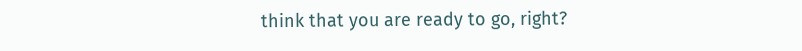think that you are ready to go, right?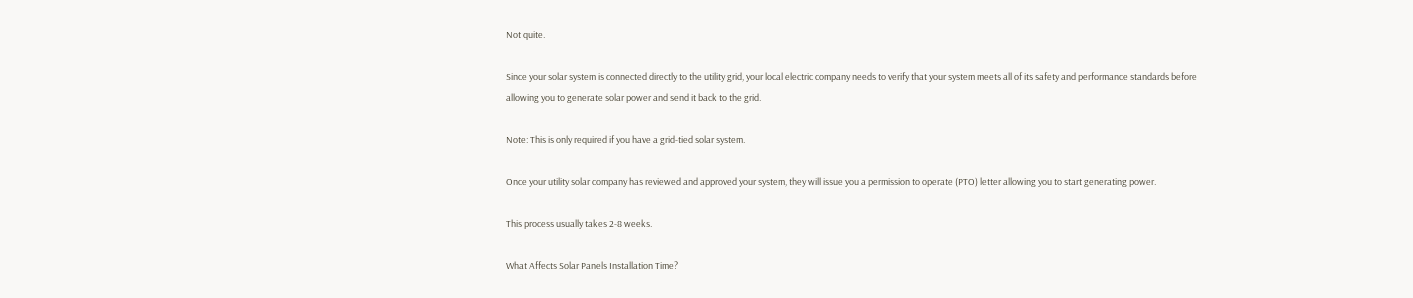Not quite.

Since your solar system is connected directly to the utility grid, your local electric company needs to verify that your system meets all of its safety and performance standards before allowing you to generate solar power and send it back to the grid.

Note: This is only required if you have a grid-tied solar system.

Once your utility solar company has reviewed and approved your system, they will issue you a permission to operate (PTO) letter allowing you to start generating power.

This process usually takes 2-8 weeks.

What Affects Solar Panels Installation Time?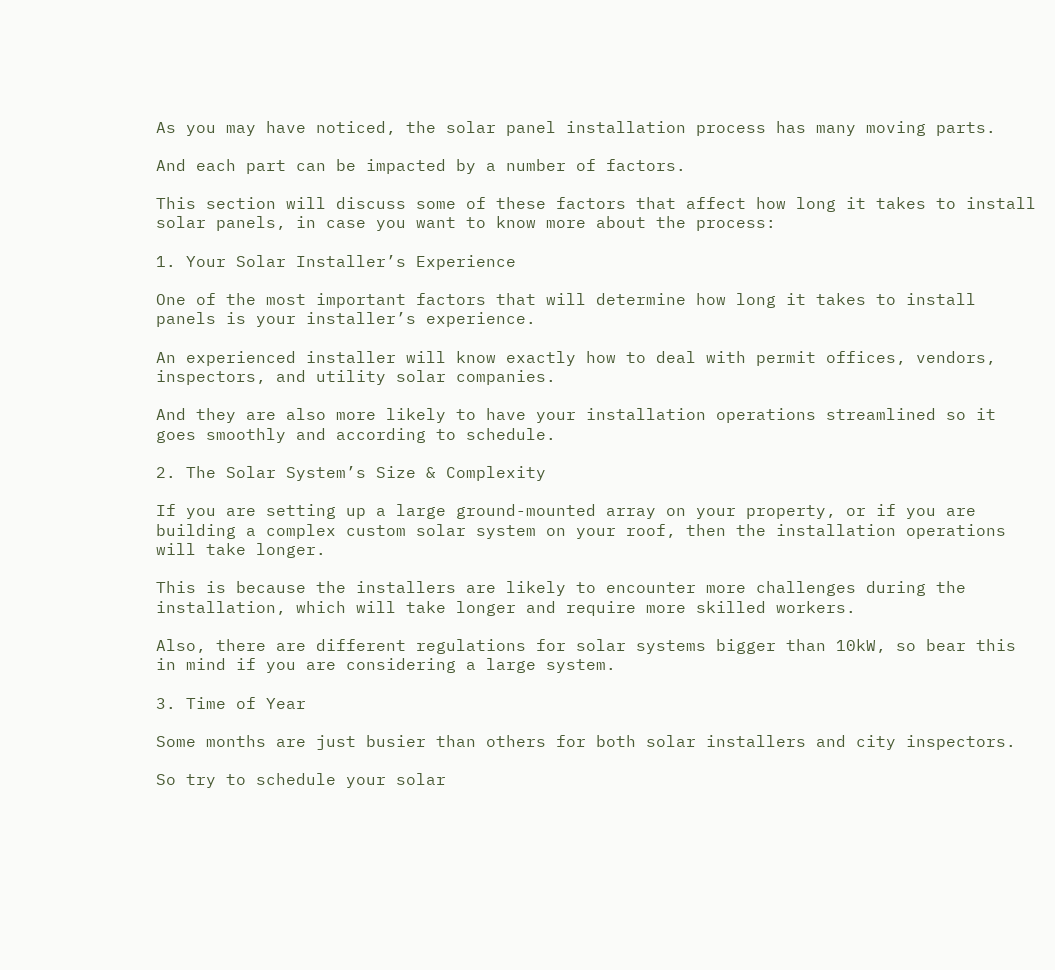As you may have noticed, the solar panel installation process has many moving parts.

And each part can be impacted by a number of factors.

This section will discuss some of these factors that affect how long it takes to install solar panels, in case you want to know more about the process:

1. Your Solar Installer’s Experience

One of the most important factors that will determine how long it takes to install panels is your installer’s experience.

An experienced installer will know exactly how to deal with permit offices, vendors, inspectors, and utility solar companies.

And they are also more likely to have your installation operations streamlined so it goes smoothly and according to schedule.

2. The Solar System’s Size & Complexity

If you are setting up a large ground-mounted array on your property, or if you are building a complex custom solar system on your roof, then the installation operations will take longer.

This is because the installers are likely to encounter more challenges during the installation, which will take longer and require more skilled workers.

Also, there are different regulations for solar systems bigger than 10kW, so bear this in mind if you are considering a large system.

3. Time of Year

Some months are just busier than others for both solar installers and city inspectors.

So try to schedule your solar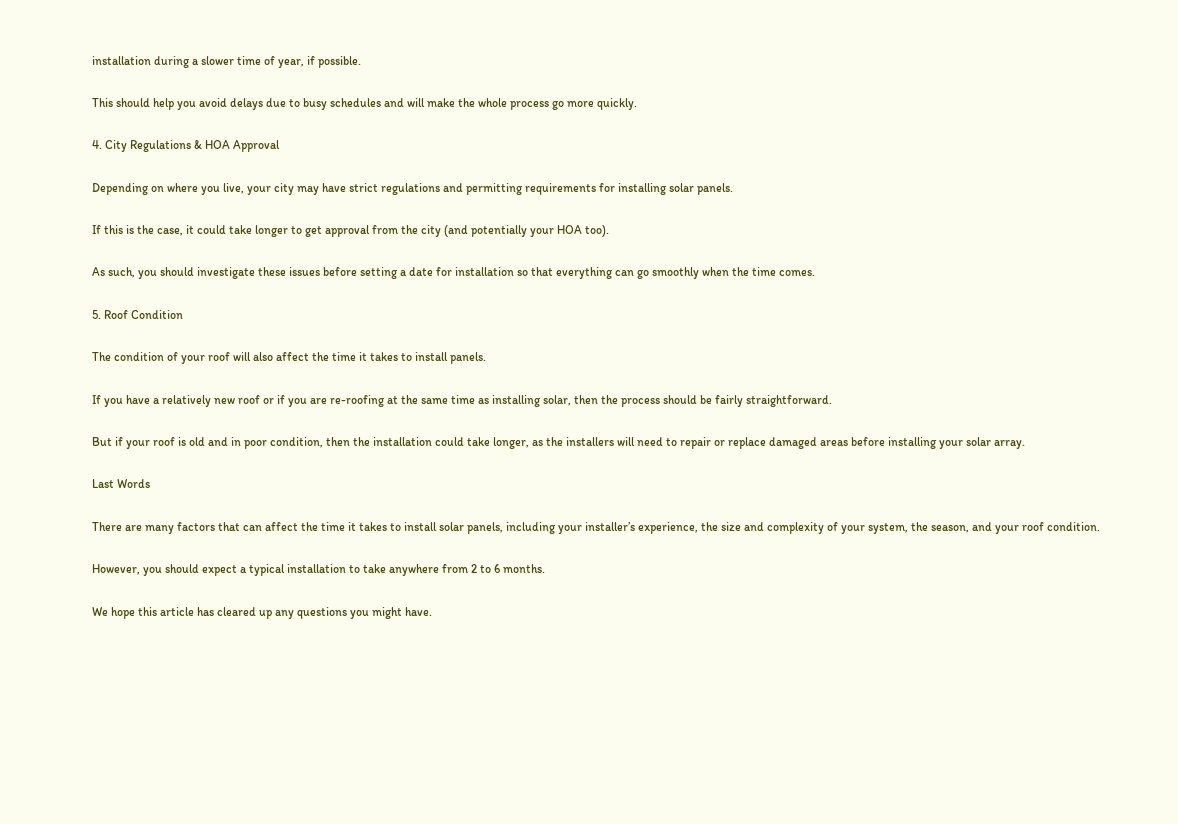installation during a slower time of year, if possible.

This should help you avoid delays due to busy schedules and will make the whole process go more quickly.

4. City Regulations & HOA Approval

Depending on where you live, your city may have strict regulations and permitting requirements for installing solar panels.

If this is the case, it could take longer to get approval from the city (and potentially your HOA too).

As such, you should investigate these issues before setting a date for installation so that everything can go smoothly when the time comes.

5. Roof Condition

The condition of your roof will also affect the time it takes to install panels.

If you have a relatively new roof or if you are re-roofing at the same time as installing solar, then the process should be fairly straightforward.

But if your roof is old and in poor condition, then the installation could take longer, as the installers will need to repair or replace damaged areas before installing your solar array.

Last Words

There are many factors that can affect the time it takes to install solar panels, including your installer’s experience, the size and complexity of your system, the season, and your roof condition.

However, you should expect a typical installation to take anywhere from 2 to 6 months.

We hope this article has cleared up any questions you might have.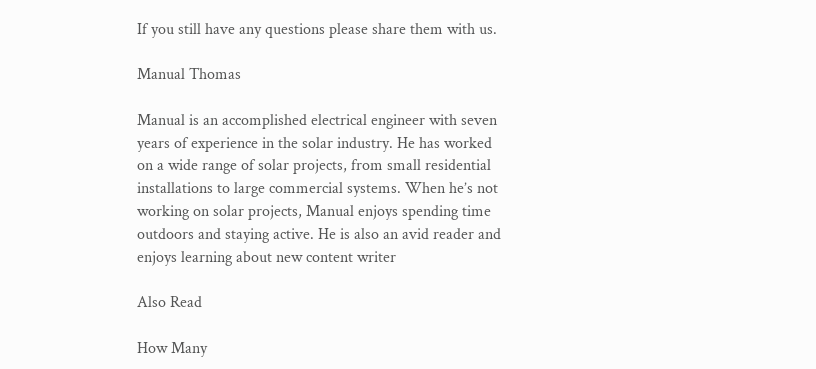If you still have any questions please share them with us.

Manual Thomas

Manual is an accomplished electrical engineer with seven years of experience in the solar industry. He has worked on a wide range of solar projects, from small residential installations to large commercial systems. When he’s not working on solar projects, Manual enjoys spending time outdoors and staying active. He is also an avid reader and enjoys learning about new content writer

Also Read

How Many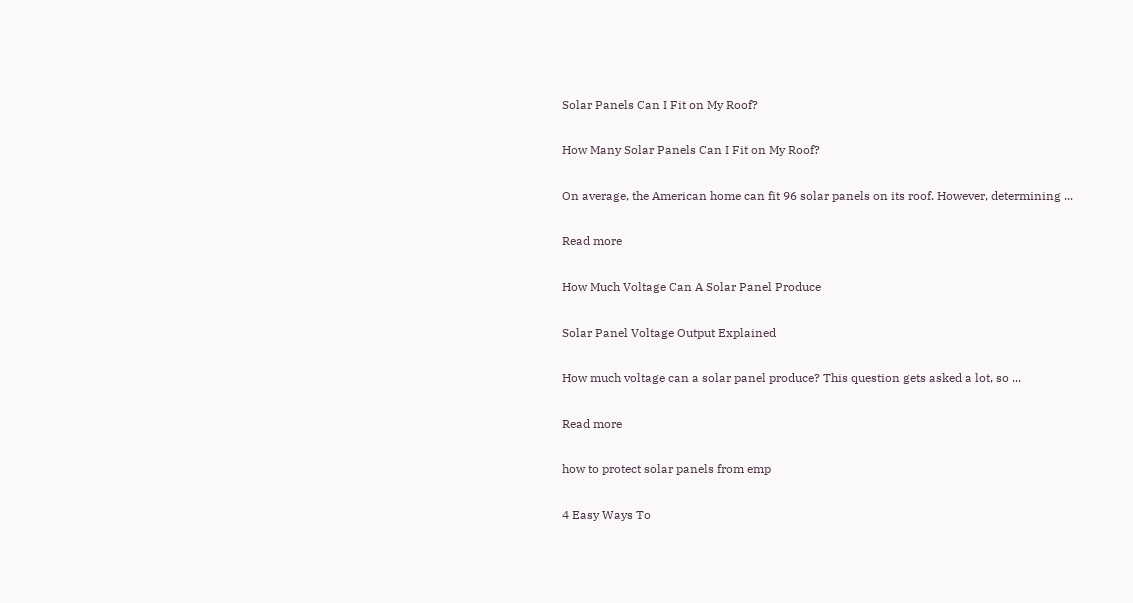Solar Panels Can I Fit on My Roof?

How Many Solar Panels Can I Fit on My Roof?

On average, the American home can fit 96 solar panels on its roof. However, determining ...

Read more

How Much Voltage Can A Solar Panel Produce

Solar Panel Voltage Output Explained

How much voltage can a solar panel produce? This question gets asked a lot, so ...

Read more

how to protect solar panels from emp

4 Easy Ways To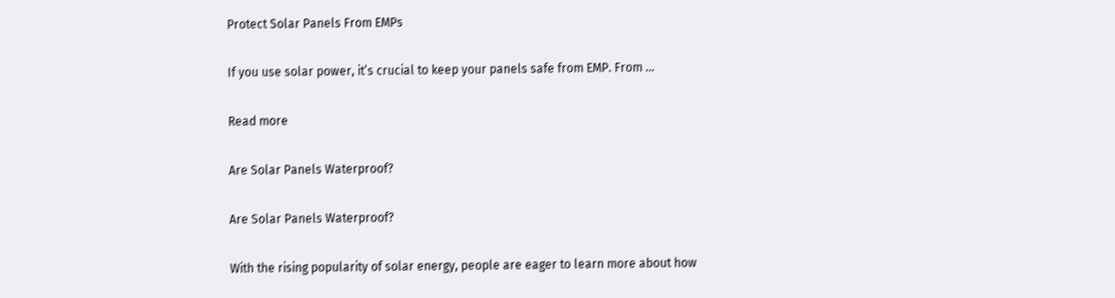Protect Solar Panels From EMPs

If you use solar power, it’s crucial to keep your panels safe from EMP. From ...

Read more

Are Solar Panels Waterproof?

Are Solar Panels Waterproof?

With the rising popularity of solar energy, people are eager to learn more about how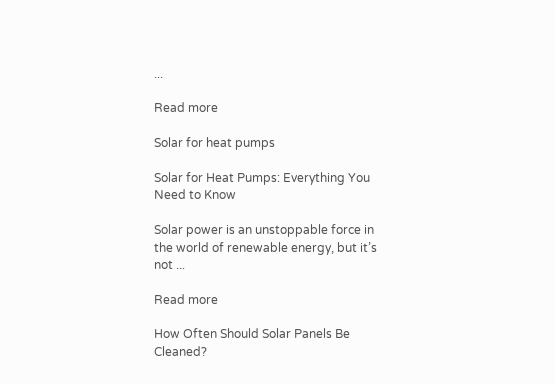...

Read more

Solar for heat pumps

Solar for Heat Pumps: Everything You Need to Know

Solar power is an unstoppable force in the world of renewable energy, but it’s not ...

Read more

How Often Should Solar Panels Be Cleaned?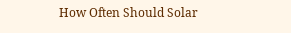How Often Should Solar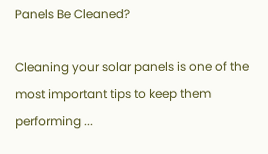Panels Be Cleaned?

Cleaning your solar panels is one of the most important tips to keep them performing ...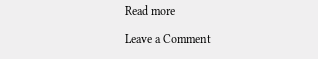Read more

Leave a Comment